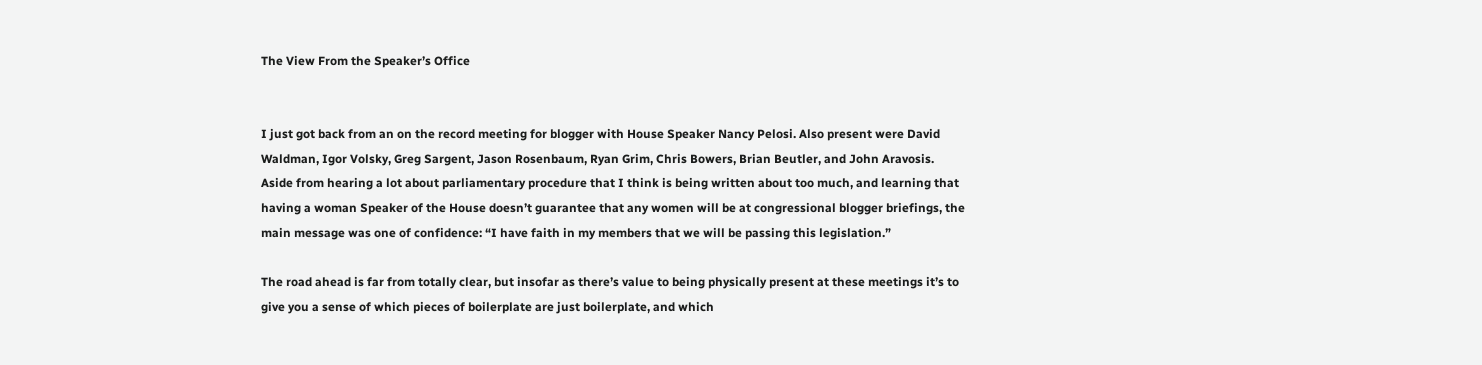The View From the Speaker’s Office


I just got back from an on the record meeting for blogger with House Speaker Nancy Pelosi. Also present were David Waldman, Igor Volsky, Greg Sargent, Jason Rosenbaum, Ryan Grim, Chris Bowers, Brian Beutler, and John Aravosis. Aside from hearing a lot about parliamentary procedure that I think is being written about too much, and learning that having a woman Speaker of the House doesn’t guarantee that any women will be at congressional blogger briefings, the main message was one of confidence: “I have faith in my members that we will be passing this legislation.”

The road ahead is far from totally clear, but insofar as there’s value to being physically present at these meetings it’s to give you a sense of which pieces of boilerplate are just boilerplate, and which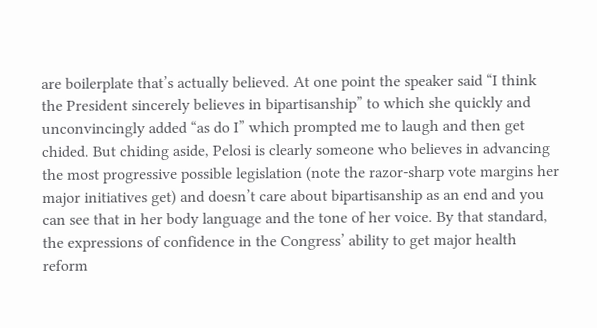are boilerplate that’s actually believed. At one point the speaker said “I think the President sincerely believes in bipartisanship” to which she quickly and unconvincingly added “as do I” which prompted me to laugh and then get chided. But chiding aside, Pelosi is clearly someone who believes in advancing the most progressive possible legislation (note the razor-sharp vote margins her major initiatives get) and doesn’t care about bipartisanship as an end and you can see that in her body language and the tone of her voice. By that standard, the expressions of confidence in the Congress’ ability to get major health reform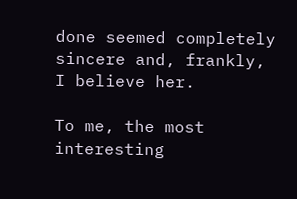done seemed completely sincere and, frankly, I believe her.

To me, the most interesting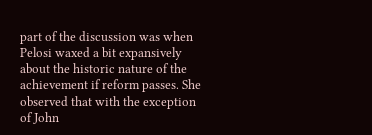part of the discussion was when Pelosi waxed a bit expansively about the historic nature of the achievement if reform passes. She observed that with the exception of John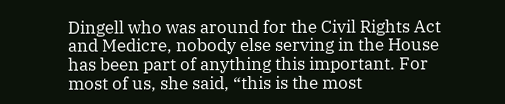Dingell who was around for the Civil Rights Act and Medicre, nobody else serving in the House has been part of anything this important. For most of us, she said, “this is the most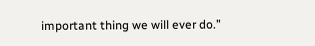important thing we will ever do.”